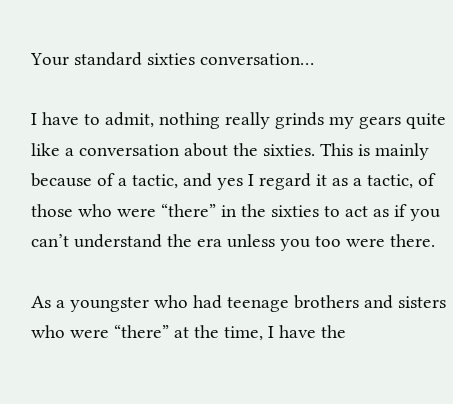Your standard sixties conversation…

I have to admit, nothing really grinds my gears quite like a conversation about the sixties. This is mainly because of a tactic, and yes I regard it as a tactic, of those who were “there” in the sixties to act as if you can’t understand the era unless you too were there.

As a youngster who had teenage brothers and sisters who were “there” at the time, I have the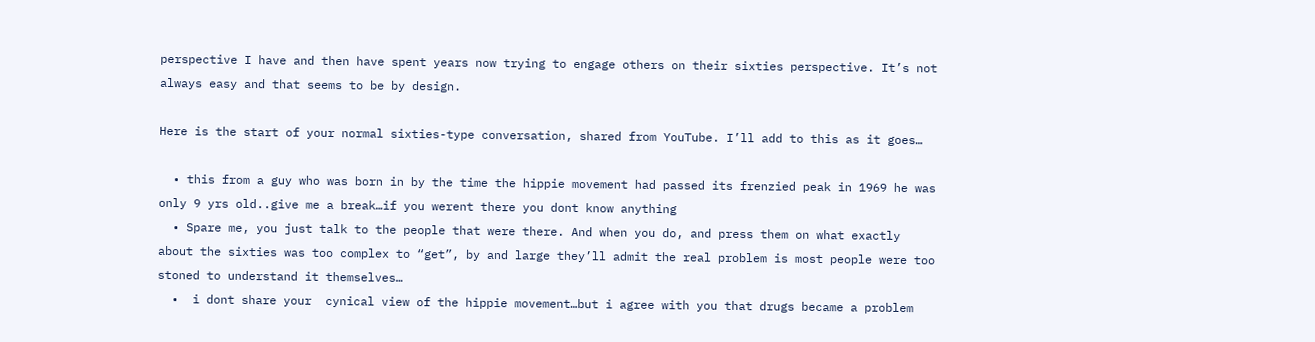perspective I have and then have spent years now trying to engage others on their sixties perspective. It’s not always easy and that seems to be by design.

Here is the start of your normal sixties-type conversation, shared from YouTube. I’ll add to this as it goes…

  • this from a guy who was born in by the time the hippie movement had passed its frenzied peak in 1969 he was only 9 yrs old..give me a break…if you werent there you dont know anything
  • Spare me, you just talk to the people that were there. And when you do, and press them on what exactly about the sixties was too complex to “get”, by and large they’ll admit the real problem is most people were too stoned to understand it themselves…
  •  i dont share your  cynical view of the hippie movement…but i agree with you that drugs became a problem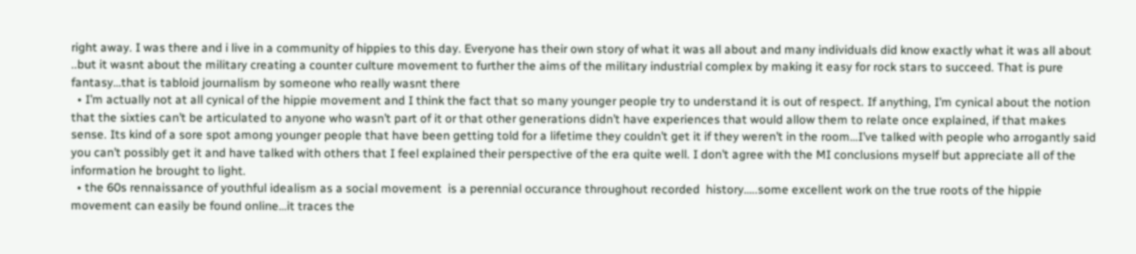right away. I was there and i live in a community of hippies to this day. Everyone has their own story of what it was all about and many individuals did know exactly what it was all about ..but it wasnt about the military creating a counter culture movement to further the aims of the military industrial complex by making it easy for rock stars to succeed. That is pure fantasy…that is tabloid journalism by someone who really wasnt there
  • I’m actually not at all cynical of the hippie movement and I think the fact that so many younger people try to understand it is out of respect. If anything, I’m cynical about the notion that the sixties can’t be articulated to anyone who wasn’t part of it or that other generations didn’t have experiences that would allow them to relate once explained, if that makes sense. Its kind of a sore spot among younger people that have been getting told for a lifetime they couldn’t get it if they weren’t in the room…I’ve talked with people who arrogantly said you can’t possibly get it and have talked with others that I feel explained their perspective of the era quite well. I don’t agree with the MI conclusions myself but appreciate all of the information he brought to light.
  • the 60s rennaissance of youthful idealism as a social movement  is a perennial occurance throughout recorded  history…..some excellent work on the true roots of the hippie movement can easily be found online…it traces the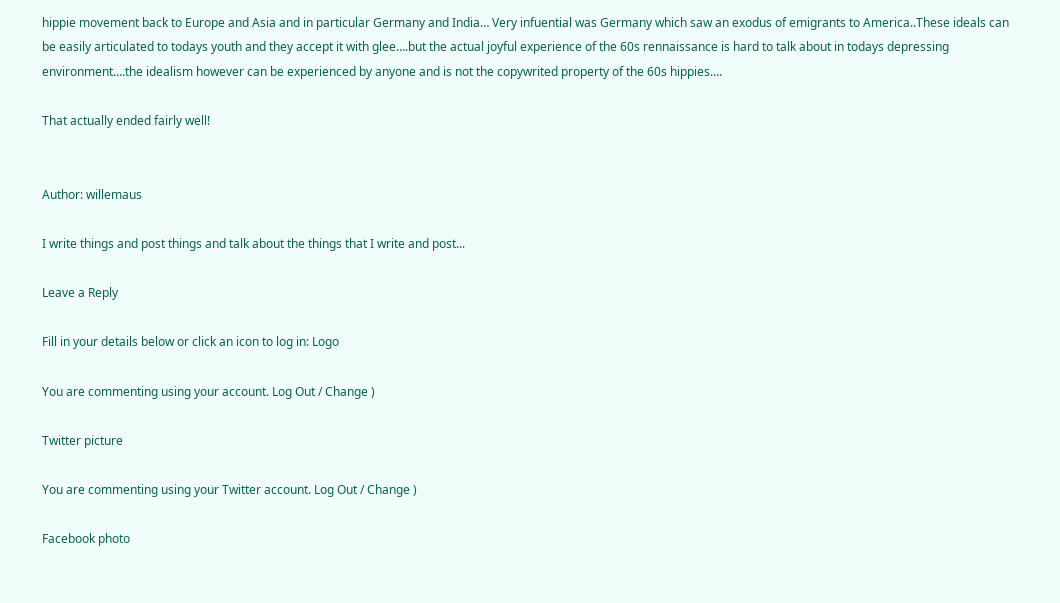hippie movement back to Europe and Asia and in particular Germany and India… Very infuential was Germany which saw an exodus of emigrants to America..These ideals can be easily articulated to todays youth and they accept it with glee….but the actual joyful experience of the 60s rennaissance is hard to talk about in todays depressing environment….the idealism however can be experienced by anyone and is not the copywrited property of the 60s hippies….

That actually ended fairly well!


Author: willemaus

I write things and post things and talk about the things that I write and post...

Leave a Reply

Fill in your details below or click an icon to log in: Logo

You are commenting using your account. Log Out / Change )

Twitter picture

You are commenting using your Twitter account. Log Out / Change )

Facebook photo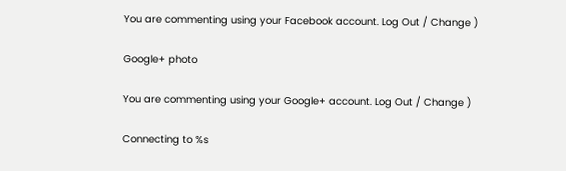You are commenting using your Facebook account. Log Out / Change )

Google+ photo

You are commenting using your Google+ account. Log Out / Change )

Connecting to %s